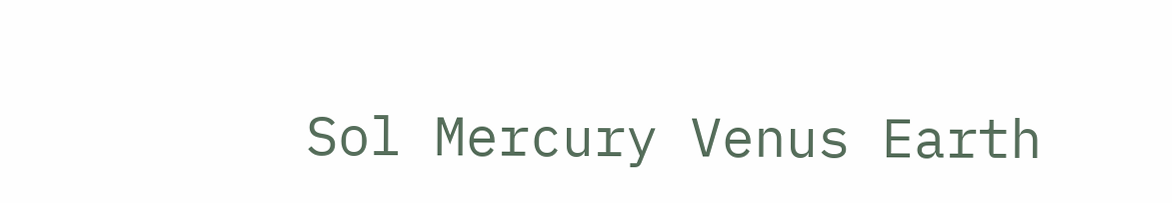Sol Mercury Venus Earth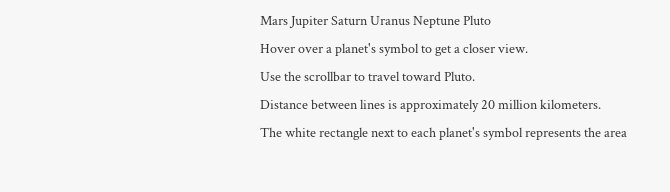Mars Jupiter Saturn Uranus Neptune Pluto
Hover over a planet's symbol to get a closer view.
Use the scrollbar to travel toward Pluto.
Distance between lines is approximately 20 million kilometers.
The white rectangle next to each planet's symbol represents the area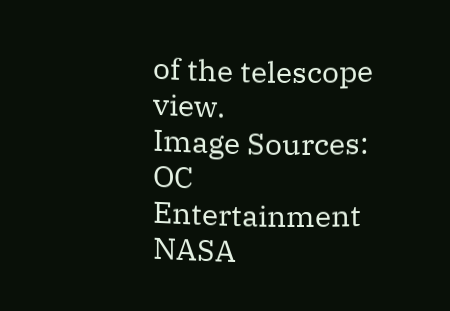of the telescope view.
Image Sources: OC Entertainment  NASA